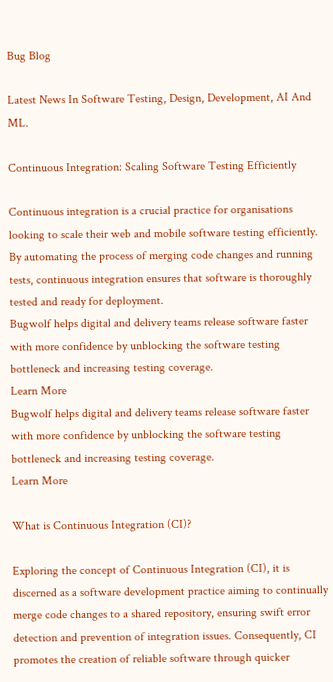Bug Blog

Latest News In Software Testing, Design, Development, AI And ML.

Continuous Integration: Scaling Software Testing Efficiently

Continuous integration is a crucial practice for organisations looking to scale their web and mobile software testing efficiently. By automating the process of merging code changes and running tests, continuous integration ensures that software is thoroughly tested and ready for deployment.
Bugwolf helps digital and delivery teams release software faster with more confidence by unblocking the software testing bottleneck and increasing testing coverage.
Learn More
Bugwolf helps digital and delivery teams release software faster with more confidence by unblocking the software testing bottleneck and increasing testing coverage.
Learn More

What is Continuous Integration (CI)?

Exploring the concept of Continuous Integration (CI), it is discerned as a software development practice aiming to continually merge code changes to a shared repository, ensuring swift error detection and prevention of integration issues. Consequently, CI promotes the creation of reliable software through quicker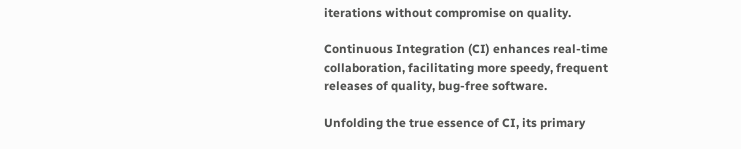iterations without compromise on quality.

Continuous Integration (CI) enhances real-time collaboration, facilitating more speedy, frequent releases of quality, bug-free software.

Unfolding the true essence of CI, its primary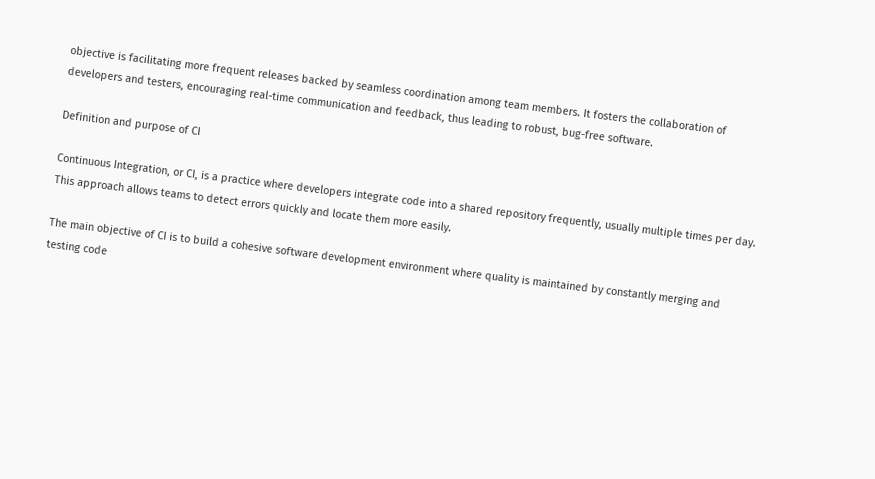objective is facilitating more frequent releases backed by seamless coordination among team members. It fosters the collaboration of developers and testers, encouraging real-time communication and feedback, thus leading to robust, bug-free software.

Definition and purpose of CI

Continuous Integration, or CI, is a practice where developers integrate code into a shared repository frequently, usually multiple times per day. This approach allows teams to detect errors quickly and locate them more easily.

The main objective of CI is to build a cohesive software development environment where quality is maintained by constantly merging and testing code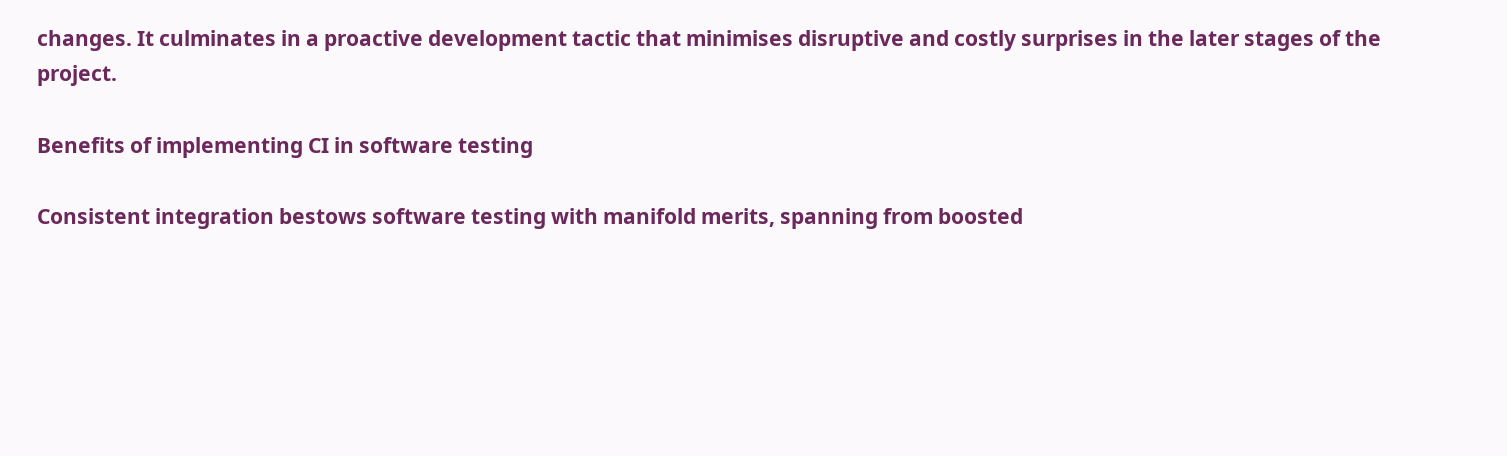changes. It culminates in a proactive development tactic that minimises disruptive and costly surprises in the later stages of the project.

Benefits of implementing CI in software testing

Consistent integration bestows software testing with manifold merits, spanning from boosted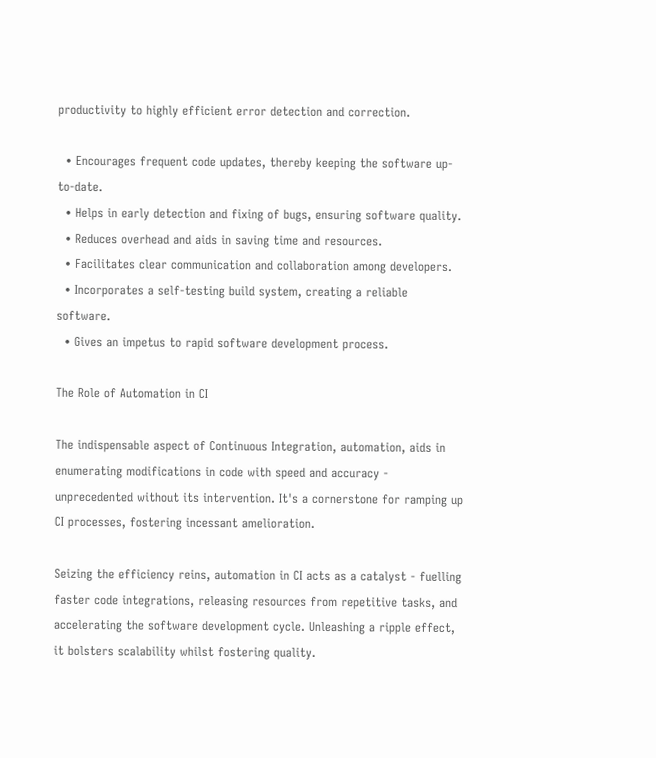productivity to highly efficient error detection and correction.

  • Encourages frequent code updates, thereby keeping the software up-to-date.
  • Helps in early detection and fixing of bugs, ensuring software quality.
  • Reduces overhead and aids in saving time and resources.
  • Facilitates clear communication and collaboration among developers.
  • Incorporates a self-testing build system, creating a reliable software.
  • Gives an impetus to rapid software development process.

The Role of Automation in CI

The indispensable aspect of Continuous Integration, automation, aids in enumerating modifications in code with speed and accuracy - unprecedented without its intervention. It's a cornerstone for ramping up CI processes, fostering incessant amelioration.

Seizing the efficiency reins, automation in CI acts as a catalyst - fuelling faster code integrations, releasing resources from repetitive tasks, and accelerating the software development cycle. Unleashing a ripple effect, it bolsters scalability whilst fostering quality.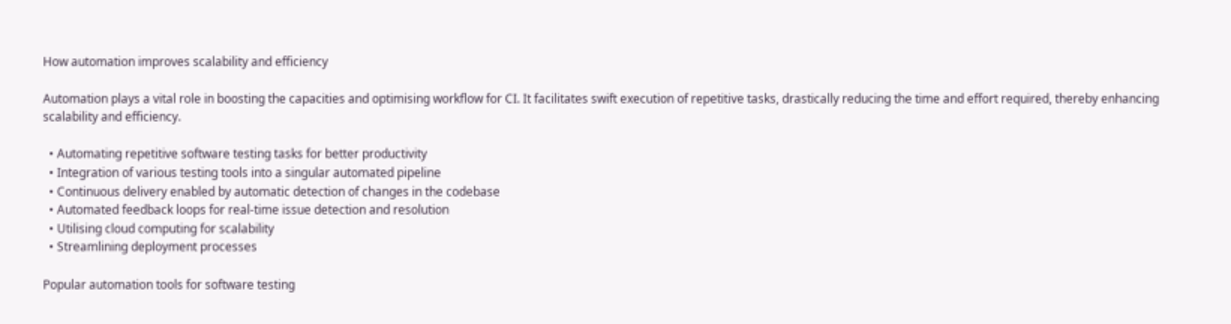How automation improves scalability and efficiency

Automation plays a vital role in boosting the capacities and optimising workflow for CI. It facilitates swift execution of repetitive tasks, drastically reducing the time and effort required, thereby enhancing scalability and efficiency.

  • Automating repetitive software testing tasks for better productivity
  • Integration of various testing tools into a singular automated pipeline
  • Continuous delivery enabled by automatic detection of changes in the codebase
  • Automated feedback loops for real-time issue detection and resolution
  • Utilising cloud computing for scalability
  • Streamlining deployment processes

Popular automation tools for software testing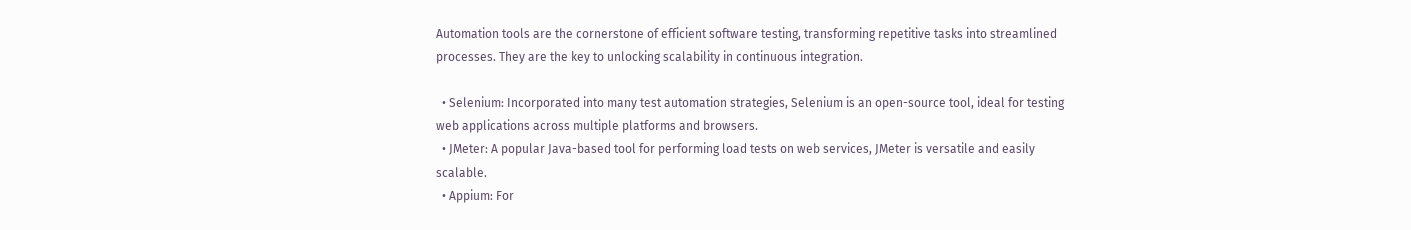Automation tools are the cornerstone of efficient software testing, transforming repetitive tasks into streamlined processes. They are the key to unlocking scalability in continuous integration.

  • Selenium: Incorporated into many test automation strategies, Selenium is an open-source tool, ideal for testing web applications across multiple platforms and browsers.
  • JMeter: A popular Java-based tool for performing load tests on web services, JMeter is versatile and easily scalable.
  • Appium: For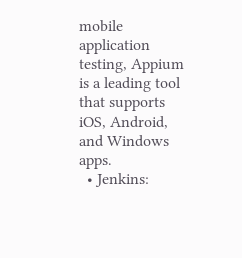mobile application testing, Appium is a leading tool that supports iOS, Android, and Windows apps.
  • Jenkins: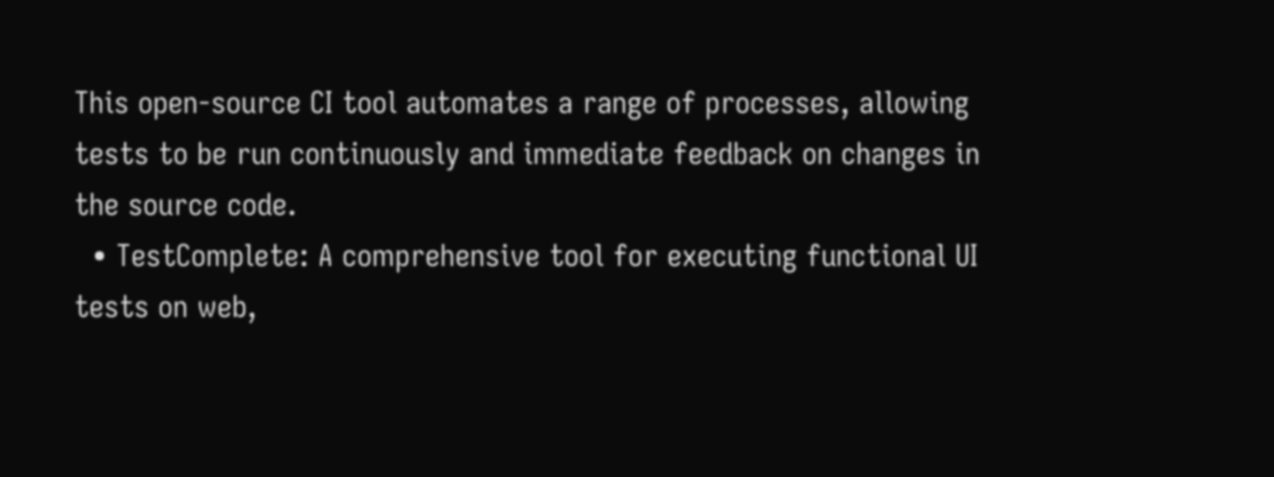This open-source CI tool automates a range of processes, allowing tests to be run continuously and immediate feedback on changes in the source code.
  • TestComplete: A comprehensive tool for executing functional UI tests on web,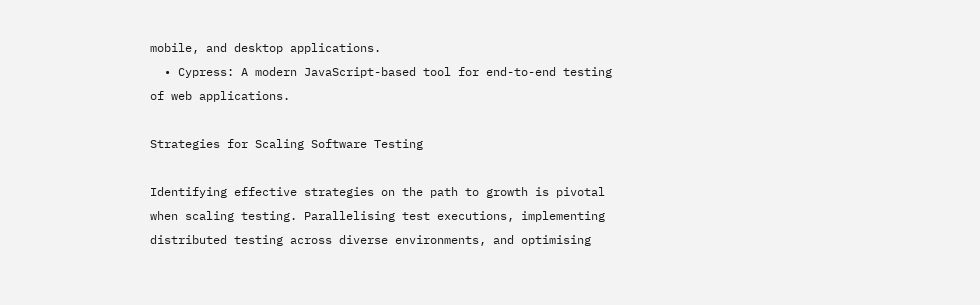mobile, and desktop applications.
  • Cypress: A modern JavaScript-based tool for end-to-end testing of web applications.

Strategies for Scaling Software Testing

Identifying effective strategies on the path to growth is pivotal when scaling testing. Parallelising test executions, implementing distributed testing across diverse environments, and optimising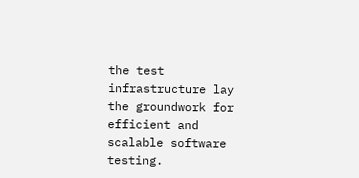the test infrastructure lay the groundwork for efficient and scalable software testing.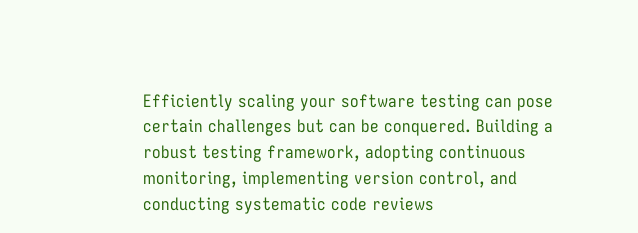Efficiently scaling your software testing can pose certain challenges but can be conquered. Building a robust testing framework, adopting continuous monitoring, implementing version control, and conducting systematic code reviews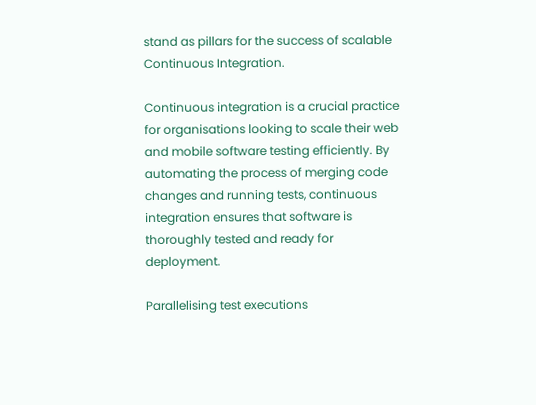stand as pillars for the success of scalable Continuous Integration.

Continuous integration is a crucial practice for organisations looking to scale their web and mobile software testing efficiently. By automating the process of merging code changes and running tests, continuous integration ensures that software is thoroughly tested and ready for deployment.

Parallelising test executions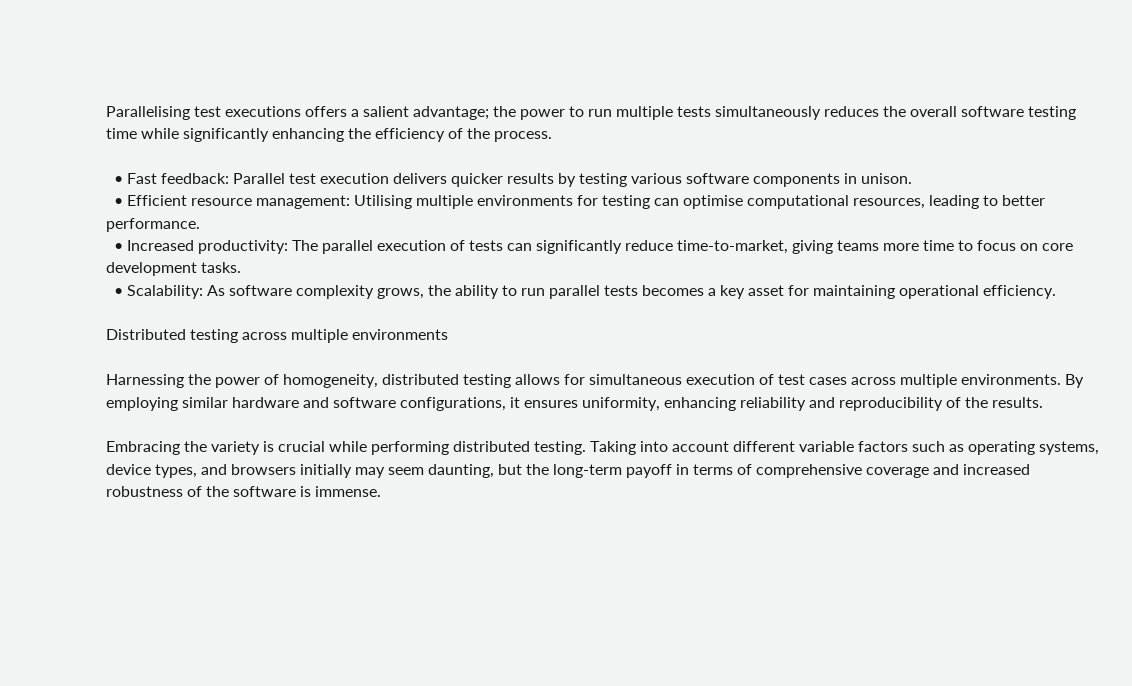Parallelising test executions offers a salient advantage; the power to run multiple tests simultaneously reduces the overall software testing time while significantly enhancing the efficiency of the process.

  • Fast feedback: Parallel test execution delivers quicker results by testing various software components in unison.
  • Efficient resource management: Utilising multiple environments for testing can optimise computational resources, leading to better performance.
  • Increased productivity: The parallel execution of tests can significantly reduce time-to-market, giving teams more time to focus on core development tasks.
  • Scalability: As software complexity grows, the ability to run parallel tests becomes a key asset for maintaining operational efficiency.

Distributed testing across multiple environments

Harnessing the power of homogeneity, distributed testing allows for simultaneous execution of test cases across multiple environments. By employing similar hardware and software configurations, it ensures uniformity, enhancing reliability and reproducibility of the results.

Embracing the variety is crucial while performing distributed testing. Taking into account different variable factors such as operating systems, device types, and browsers initially may seem daunting, but the long-term payoff in terms of comprehensive coverage and increased robustness of the software is immense.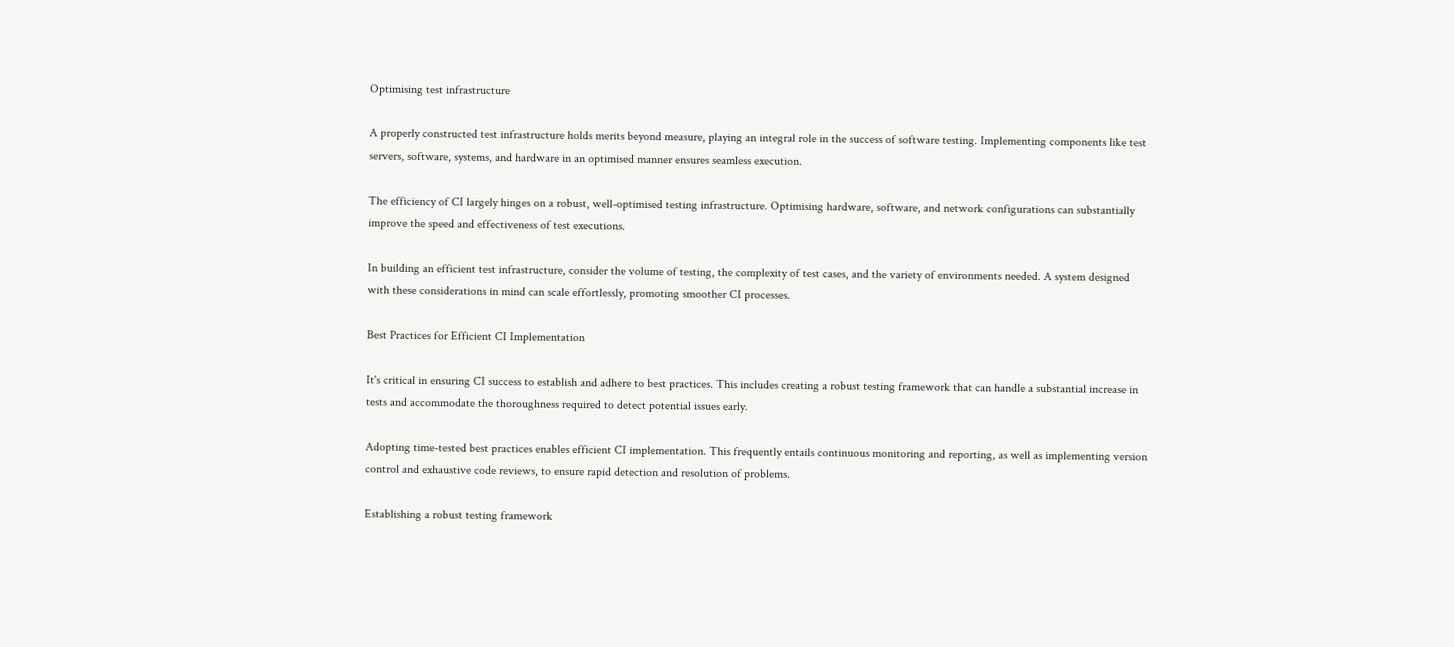Optimising test infrastructure

A properly constructed test infrastructure holds merits beyond measure, playing an integral role in the success of software testing. Implementing components like test servers, software, systems, and hardware in an optimised manner ensures seamless execution.

The efficiency of CI largely hinges on a robust, well-optimised testing infrastructure. Optimising hardware, software, and network configurations can substantially improve the speed and effectiveness of test executions.

In building an efficient test infrastructure, consider the volume of testing, the complexity of test cases, and the variety of environments needed. A system designed with these considerations in mind can scale effortlessly, promoting smoother CI processes.

Best Practices for Efficient CI Implementation

It's critical in ensuring CI success to establish and adhere to best practices. This includes creating a robust testing framework that can handle a substantial increase in tests and accommodate the thoroughness required to detect potential issues early.

Adopting time-tested best practices enables efficient CI implementation. This frequently entails continuous monitoring and reporting, as well as implementing version control and exhaustive code reviews, to ensure rapid detection and resolution of problems.

Establishing a robust testing framework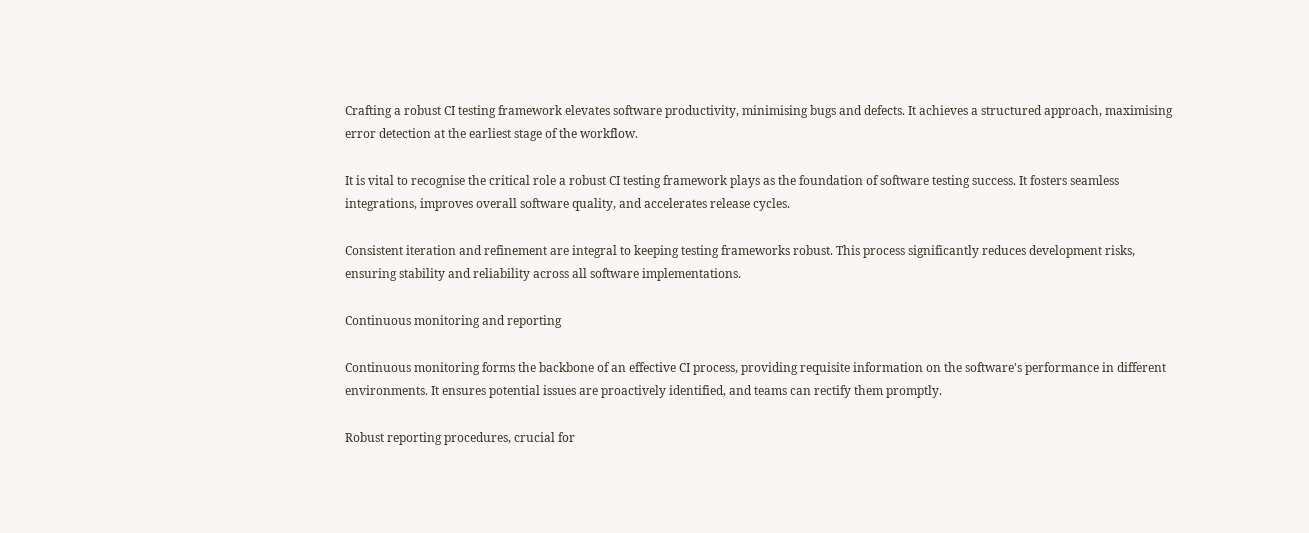Crafting a robust CI testing framework elevates software productivity, minimising bugs and defects. It achieves a structured approach, maximising error detection at the earliest stage of the workflow.

It is vital to recognise the critical role a robust CI testing framework plays as the foundation of software testing success. It fosters seamless integrations, improves overall software quality, and accelerates release cycles.

Consistent iteration and refinement are integral to keeping testing frameworks robust. This process significantly reduces development risks, ensuring stability and reliability across all software implementations.

Continuous monitoring and reporting

Continuous monitoring forms the backbone of an effective CI process, providing requisite information on the software's performance in different environments. It ensures potential issues are proactively identified, and teams can rectify them promptly.

Robust reporting procedures, crucial for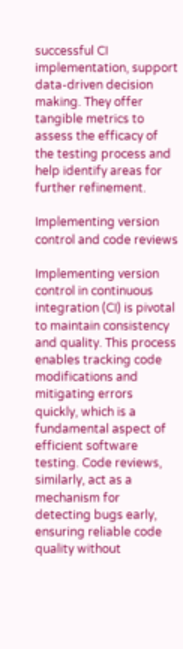successful CI implementation, support data-driven decision making. They offer tangible metrics to assess the efficacy of the testing process and help identify areas for further refinement.

Implementing version control and code reviews

Implementing version control in continuous integration (CI) is pivotal to maintain consistency and quality. This process enables tracking code modifications and mitigating errors quickly, which is a fundamental aspect of efficient software testing. Code reviews, similarly, act as a mechanism for detecting bugs early, ensuring reliable code quality without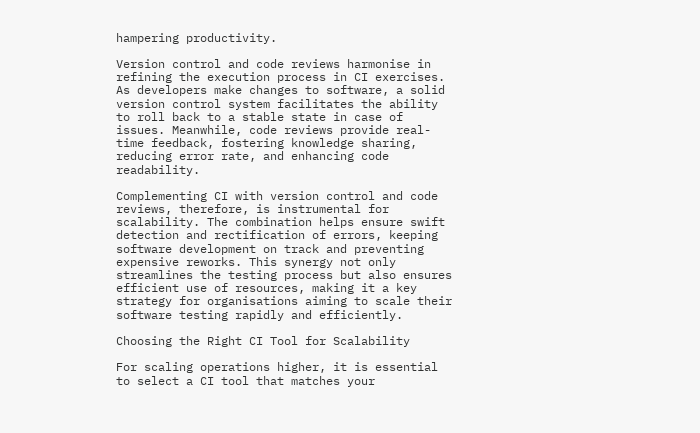hampering productivity.

Version control and code reviews harmonise in refining the execution process in CI exercises. As developers make changes to software, a solid version control system facilitates the ability to roll back to a stable state in case of issues. Meanwhile, code reviews provide real-time feedback, fostering knowledge sharing, reducing error rate, and enhancing code readability.

Complementing CI with version control and code reviews, therefore, is instrumental for scalability. The combination helps ensure swift detection and rectification of errors, keeping software development on track and preventing expensive reworks. This synergy not only streamlines the testing process but also ensures efficient use of resources, making it a key strategy for organisations aiming to scale their software testing rapidly and efficiently.

Choosing the Right CI Tool for Scalability

For scaling operations higher, it is essential to select a CI tool that matches your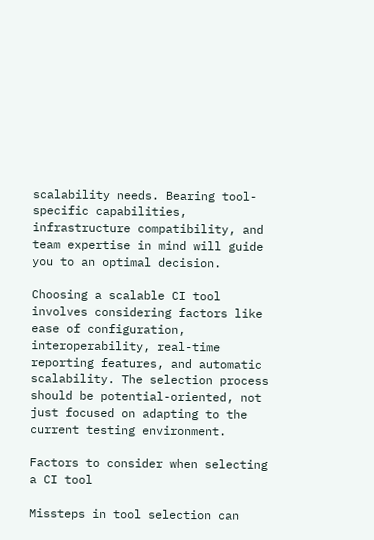scalability needs. Bearing tool-specific capabilities, infrastructure compatibility, and team expertise in mind will guide you to an optimal decision.

Choosing a scalable CI tool involves considering factors like ease of configuration, interoperability, real-time reporting features, and automatic scalability. The selection process should be potential-oriented, not just focused on adapting to the current testing environment.

Factors to consider when selecting a CI tool

Missteps in tool selection can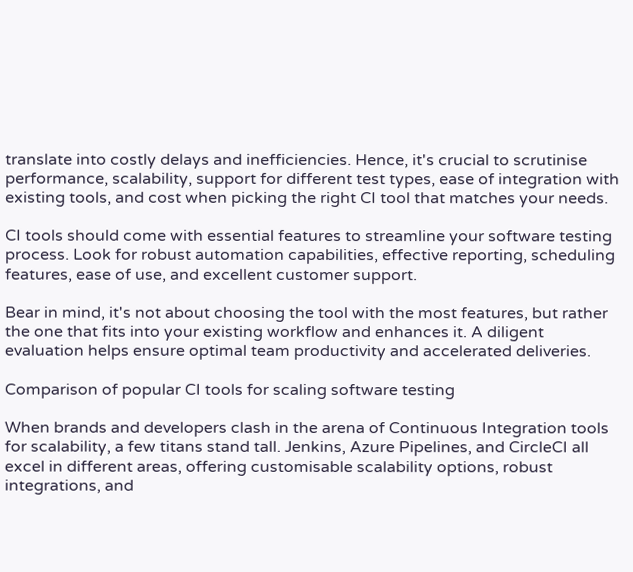translate into costly delays and inefficiencies. Hence, it's crucial to scrutinise performance, scalability, support for different test types, ease of integration with existing tools, and cost when picking the right CI tool that matches your needs.

CI tools should come with essential features to streamline your software testing process. Look for robust automation capabilities, effective reporting, scheduling features, ease of use, and excellent customer support.

Bear in mind, it's not about choosing the tool with the most features, but rather the one that fits into your existing workflow and enhances it. A diligent evaluation helps ensure optimal team productivity and accelerated deliveries.

Comparison of popular CI tools for scaling software testing

When brands and developers clash in the arena of Continuous Integration tools for scalability, a few titans stand tall. Jenkins, Azure Pipelines, and CircleCI all excel in different areas, offering customisable scalability options, robust integrations, and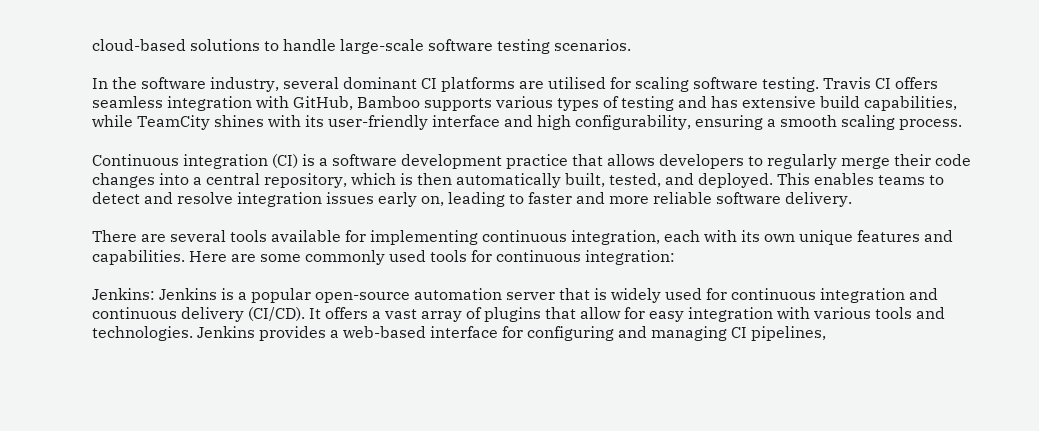cloud-based solutions to handle large-scale software testing scenarios.

In the software industry, several dominant CI platforms are utilised for scaling software testing. Travis CI offers seamless integration with GitHub, Bamboo supports various types of testing and has extensive build capabilities, while TeamCity shines with its user-friendly interface and high configurability, ensuring a smooth scaling process.

Continuous integration (CI) is a software development practice that allows developers to regularly merge their code changes into a central repository, which is then automatically built, tested, and deployed. This enables teams to detect and resolve integration issues early on, leading to faster and more reliable software delivery.

There are several tools available for implementing continuous integration, each with its own unique features and capabilities. Here are some commonly used tools for continuous integration:

Jenkins: Jenkins is a popular open-source automation server that is widely used for continuous integration and continuous delivery (CI/CD). It offers a vast array of plugins that allow for easy integration with various tools and technologies. Jenkins provides a web-based interface for configuring and managing CI pipelines,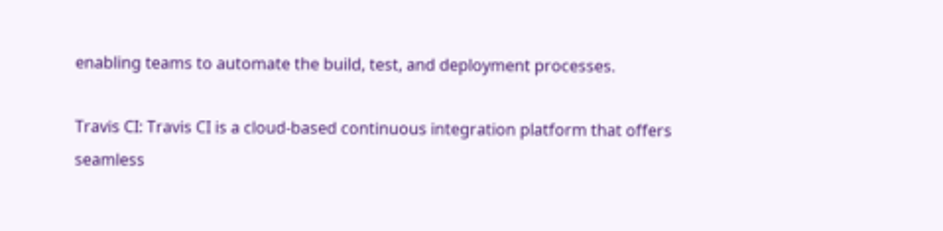enabling teams to automate the build, test, and deployment processes.

Travis CI: Travis CI is a cloud-based continuous integration platform that offers seamless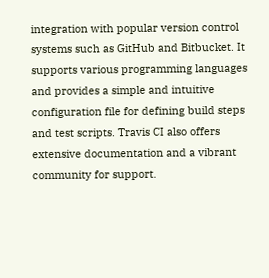integration with popular version control systems such as GitHub and Bitbucket. It supports various programming languages and provides a simple and intuitive configuration file for defining build steps and test scripts. Travis CI also offers extensive documentation and a vibrant community for support.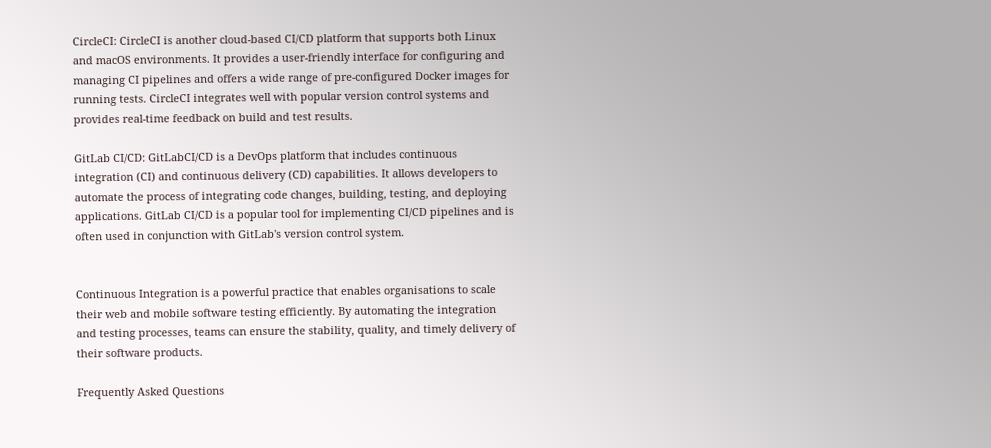CircleCI: CircleCI is another cloud-based CI/CD platform that supports both Linux and macOS environments. It provides a user-friendly interface for configuring and managing CI pipelines and offers a wide range of pre-configured Docker images for running tests. CircleCI integrates well with popular version control systems and provides real-time feedback on build and test results.

GitLab CI/CD: GitLabCI/CD is a DevOps platform that includes continuous integration (CI) and continuous delivery (CD) capabilities. It allows developers to automate the process of integrating code changes, building, testing, and deploying applications. GitLab CI/CD is a popular tool for implementing CI/CD pipelines and is often used in conjunction with GitLab's version control system.


Continuous Integration is a powerful practice that enables organisations to scale their web and mobile software testing efficiently. By automating the integration and testing processes, teams can ensure the stability, quality, and timely delivery of their software products.

Frequently Asked Questions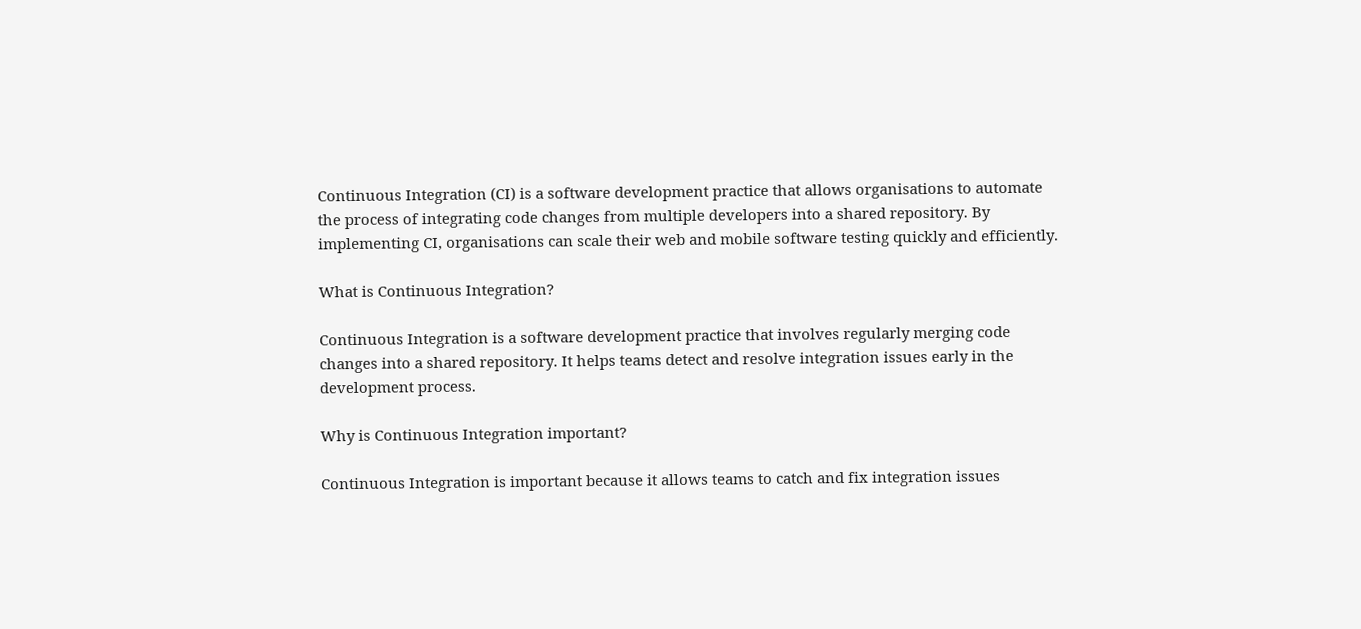Continuous Integration (CI) is a software development practice that allows organisations to automate the process of integrating code changes from multiple developers into a shared repository. By implementing CI, organisations can scale their web and mobile software testing quickly and efficiently.

What is Continuous Integration?

Continuous Integration is a software development practice that involves regularly merging code changes into a shared repository. It helps teams detect and resolve integration issues early in the development process.

Why is Continuous Integration important?

Continuous Integration is important because it allows teams to catch and fix integration issues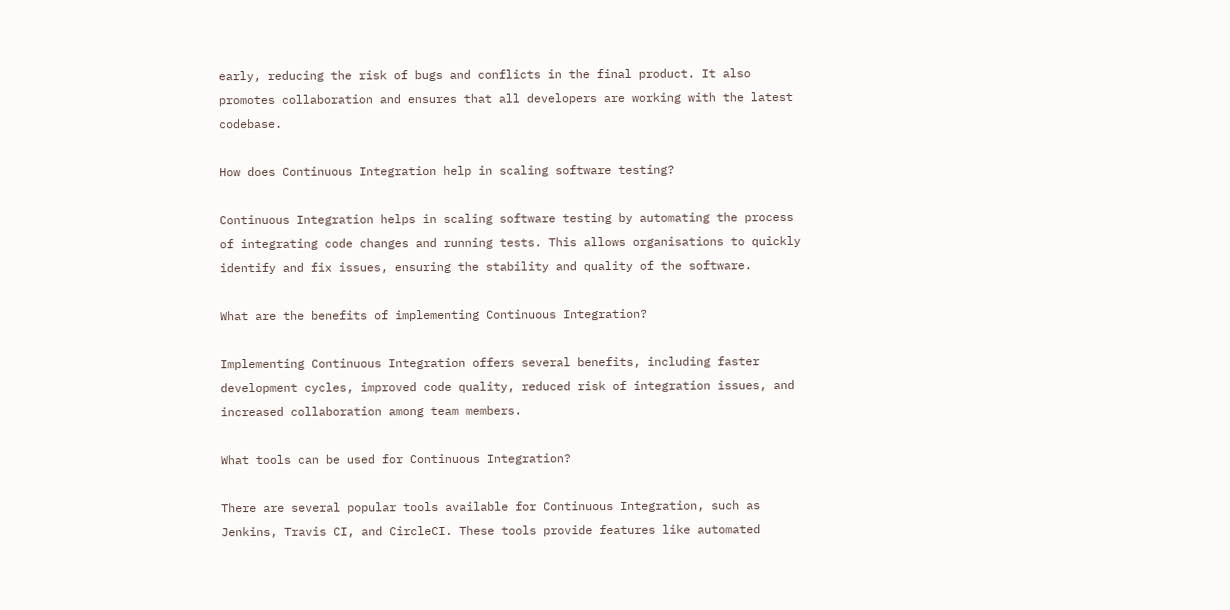early, reducing the risk of bugs and conflicts in the final product. It also promotes collaboration and ensures that all developers are working with the latest codebase.

How does Continuous Integration help in scaling software testing?

Continuous Integration helps in scaling software testing by automating the process of integrating code changes and running tests. This allows organisations to quickly identify and fix issues, ensuring the stability and quality of the software.

What are the benefits of implementing Continuous Integration?

Implementing Continuous Integration offers several benefits, including faster development cycles, improved code quality, reduced risk of integration issues, and increased collaboration among team members.

What tools can be used for Continuous Integration?

There are several popular tools available for Continuous Integration, such as Jenkins, Travis CI, and CircleCI. These tools provide features like automated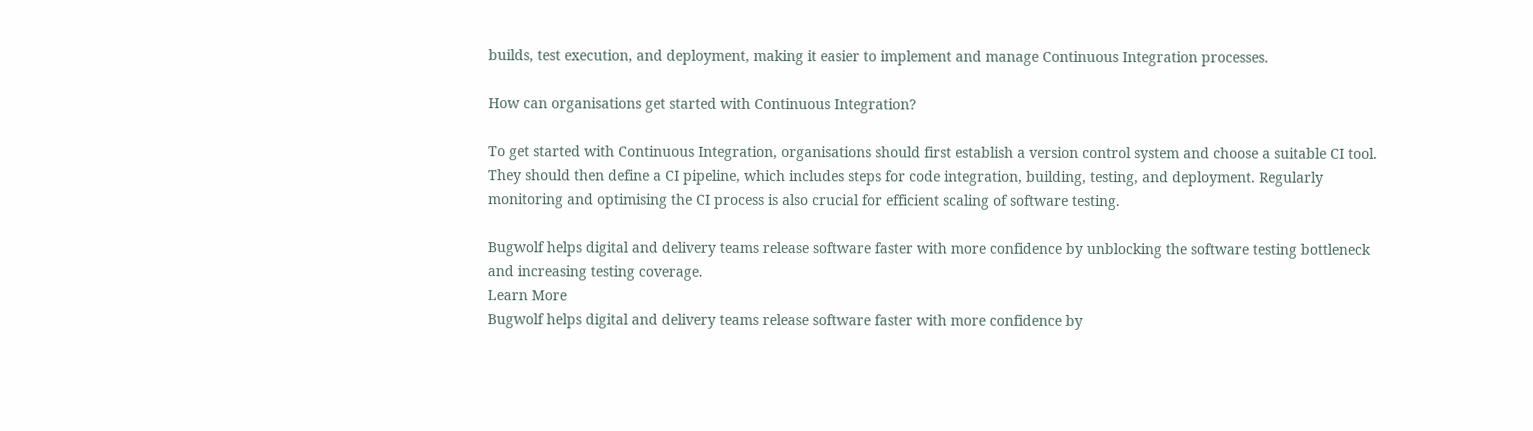builds, test execution, and deployment, making it easier to implement and manage Continuous Integration processes.

How can organisations get started with Continuous Integration?

To get started with Continuous Integration, organisations should first establish a version control system and choose a suitable CI tool. They should then define a CI pipeline, which includes steps for code integration, building, testing, and deployment. Regularly monitoring and optimising the CI process is also crucial for efficient scaling of software testing.

Bugwolf helps digital and delivery teams release software faster with more confidence by unblocking the software testing bottleneck and increasing testing coverage.
Learn More
Bugwolf helps digital and delivery teams release software faster with more confidence by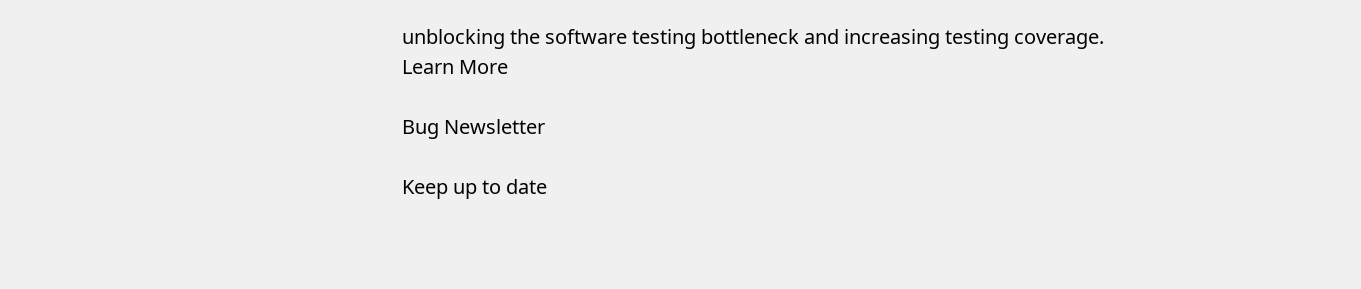unblocking the software testing bottleneck and increasing testing coverage.
Learn More

Bug Newsletter

Keep up to date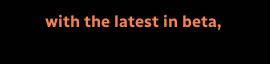with the latest in beta,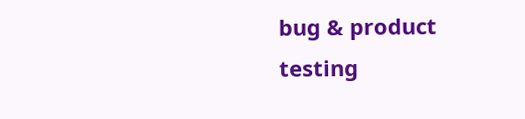bug & product testing